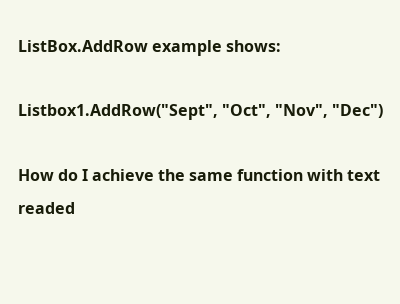ListBox.AddRow example shows:

Listbox1.AddRow("Sept", "Oct", "Nov", "Dec")

How do I achieve the same function with text readed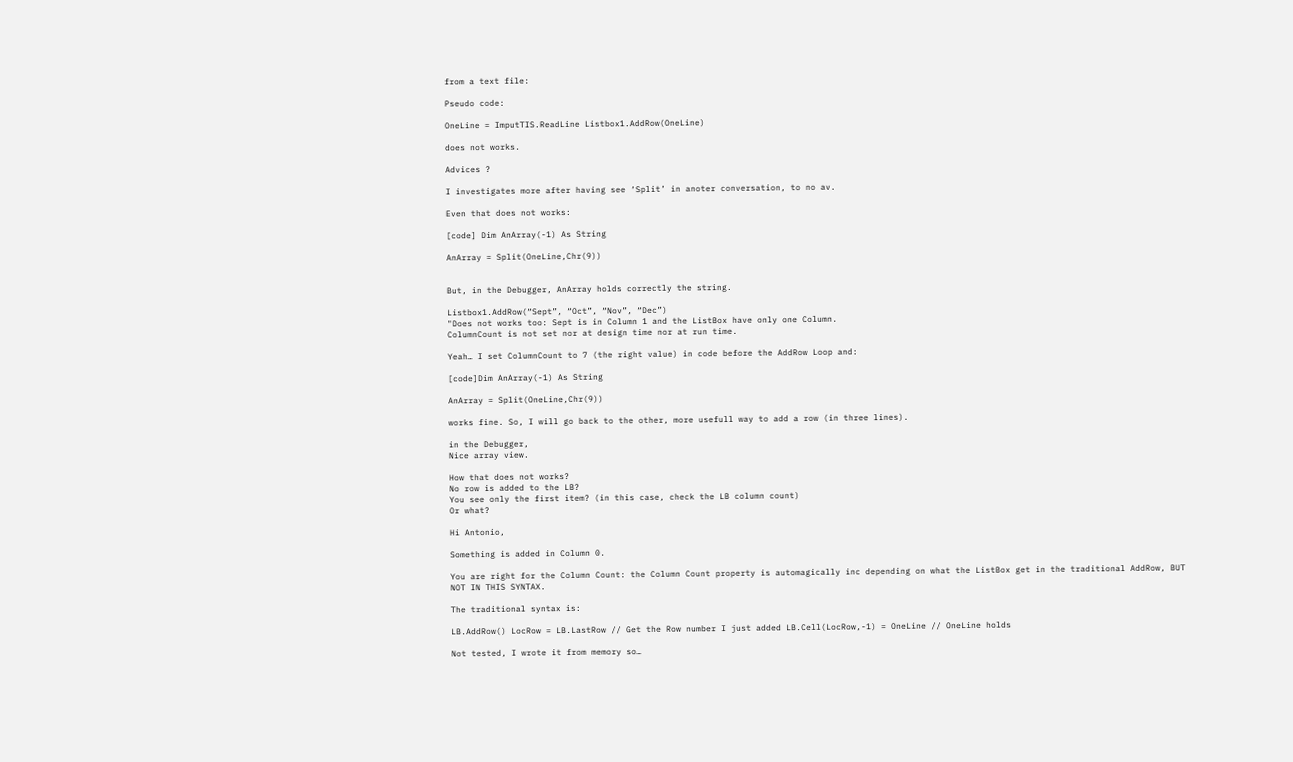from a text file:

Pseudo code:

OneLine = ImputTIS.ReadLine Listbox1.AddRow(OneLine)

does not works.

Advices ?

I investigates more after having see ‘Split’ in anoter conversation, to no av.

Even that does not works:

[code] Dim AnArray(-1) As String

AnArray = Split(OneLine,Chr(9))


But, in the Debugger, AnArray holds correctly the string.

Listbox1.AddRow(“Sept”, “Oct”, “Nov”, “Dec”)
"Does not works too: Sept is in Column 1 and the ListBox have only one Column.
ColumnCount is not set nor at design time nor at run time.

Yeah… I set ColumnCount to 7 (the right value) in code before the AddRow Loop and:

[code]Dim AnArray(-1) As String

AnArray = Split(OneLine,Chr(9))

works fine. So, I will go back to the other, more usefull way to add a row (in three lines).

in the Debugger,
Nice array view.

How that does not works?
No row is added to the LB?
You see only the first item? (in this case, check the LB column count)
Or what?

Hi Antonio,

Something is added in Column 0.

You are right for the Column Count: the Column Count property is automagically inc depending on what the ListBox get in the traditional AddRow, BUT NOT IN THIS SYNTAX.

The traditional syntax is:

LB.AddRow() LocRow = LB.LastRow // Get the Row number I just added LB.Cell(LocRow,-1) = OneLine // OneLine holds

Not tested, I wrote it from memory so…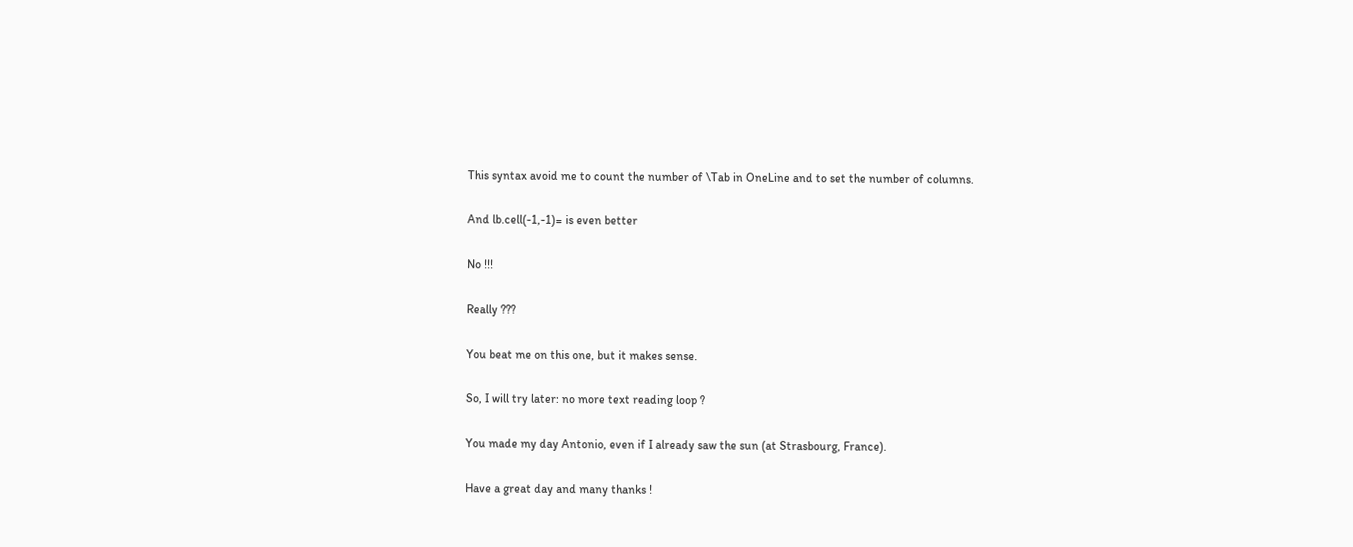This syntax avoid me to count the number of \Tab in OneLine and to set the number of columns.

And lb.cell(-1,-1)= is even better

No !!!

Really ???

You beat me on this one, but it makes sense.

So, I will try later: no more text reading loop ?

You made my day Antonio, even if I already saw the sun (at Strasbourg, France).

Have a great day and many thanks !